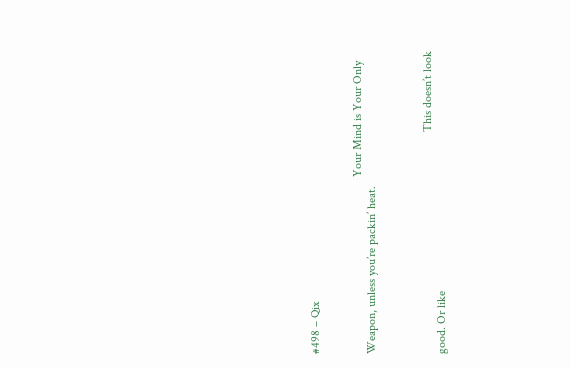#498 – Qix


                                                           Your Mind is Your Only Weapon, unless you’re packin’ heat.



                                                                          This doesn’t look good. Or like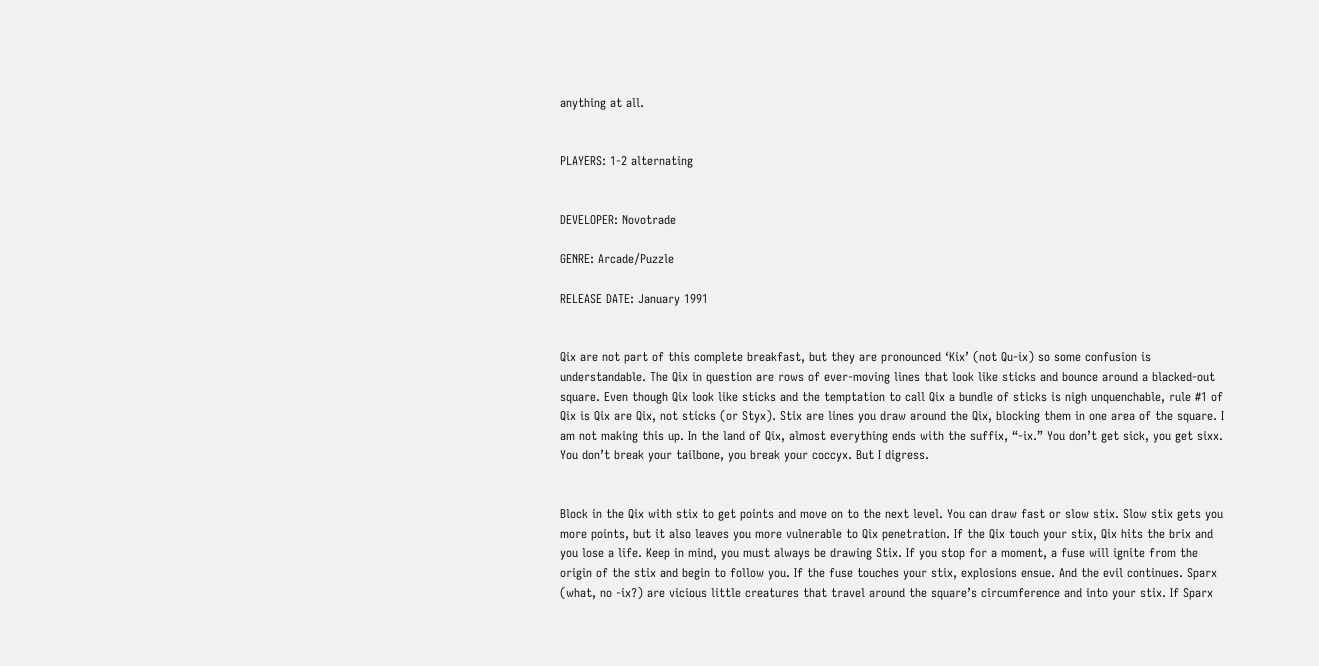anything at all.


PLAYERS: 1-2 alternating


DEVELOPER: Novotrade

GENRE: Arcade/Puzzle

RELEASE DATE: January 1991


Qix are not part of this complete breakfast, but they are pronounced ‘Kix’ (not Qu-ix) so some confusion is understandable. The Qix in question are rows of ever-moving lines that look like sticks and bounce around a blacked-out square. Even though Qix look like sticks and the temptation to call Qix a bundle of sticks is nigh unquenchable, rule #1 of Qix is Qix are Qix, not sticks (or Styx). Stix are lines you draw around the Qix, blocking them in one area of the square. I am not making this up. In the land of Qix, almost everything ends with the suffix, “-ix.” You don’t get sick, you get sixx. You don’t break your tailbone, you break your coccyx. But I digress.


Block in the Qix with stix to get points and move on to the next level. You can draw fast or slow stix. Slow stix gets you more points, but it also leaves you more vulnerable to Qix penetration. If the Qix touch your stix, Qix hits the brix and you lose a life. Keep in mind, you must always be drawing Stix. If you stop for a moment, a fuse will ignite from the origin of the stix and begin to follow you. If the fuse touches your stix, explosions ensue. And the evil continues. Sparx (what, no -ix?) are vicious little creatures that travel around the square’s circumference and into your stix. If Sparx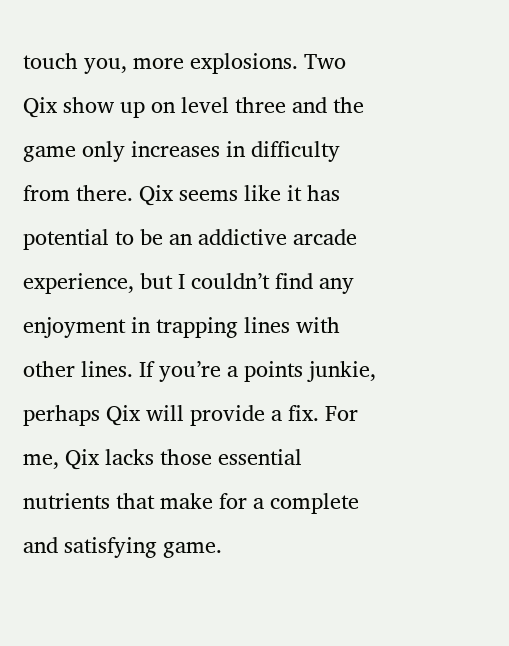touch you, more explosions. Two Qix show up on level three and the game only increases in difficulty from there. Qix seems like it has potential to be an addictive arcade experience, but I couldn’t find any enjoyment in trapping lines with other lines. If you’re a points junkie, perhaps Qix will provide a fix. For me, Qix lacks those essential nutrients that make for a complete and satisfying game.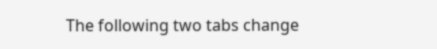The following two tabs change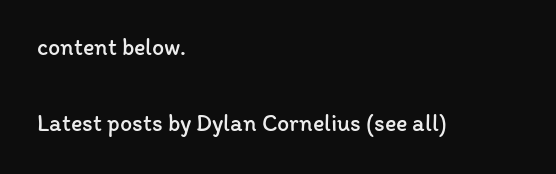content below.

Latest posts by Dylan Cornelius (see all)